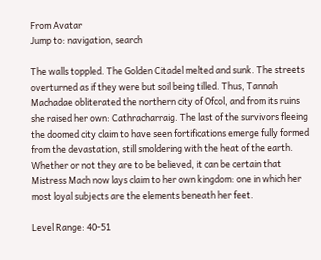From Avatar
Jump to: navigation, search

The walls toppled. The Golden Citadel melted and sunk. The streets overturned as if they were but soil being tilled. Thus, Tannah Machadae obliterated the northern city of Ofcol, and from its ruins she raised her own: Cathracharraig. The last of the survivors fleeing the doomed city claim to have seen fortifications emerge fully formed from the devastation, still smoldering with the heat of the earth. Whether or not they are to be believed, it can be certain that Mistress Mach now lays claim to her own kingdom: one in which her most loyal subjects are the elements beneath her feet.

Level Range: 40-51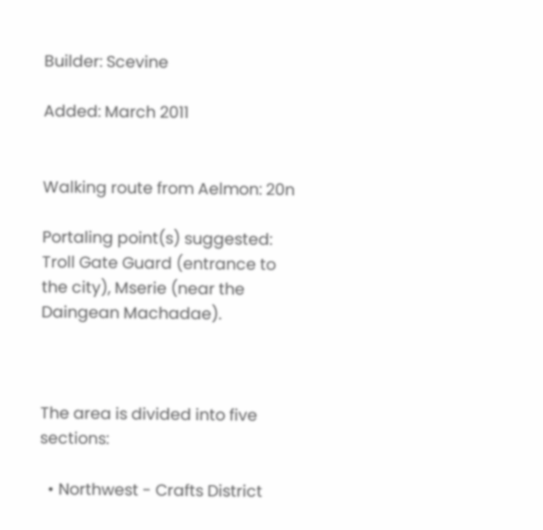Builder: Scevine

Added: March 2011


Walking route from Aelmon: 20n

Portaling point(s) suggested: Troll Gate Guard (entrance to the city), Mserie (near the Daingean Machadae).



The area is divided into five sections:

  • Northwest - Crafts District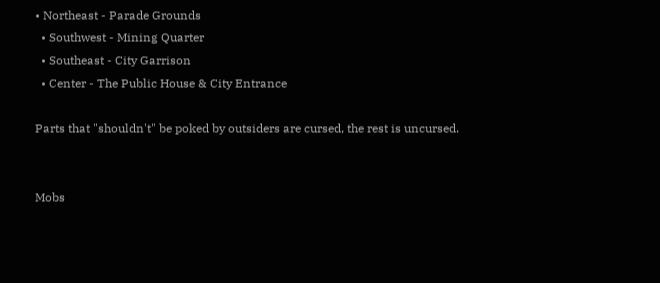• Northeast - Parade Grounds
  • Southwest - Mining Quarter
  • Southeast - City Garrison
  • Center - The Public House & City Entrance

Parts that "shouldn't" be poked by outsiders are cursed, the rest is uncursed.


Mobs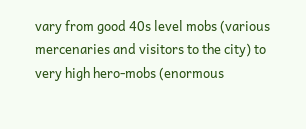vary from good 40s level mobs (various mercenaries and visitors to the city) to very high hero-mobs (enormous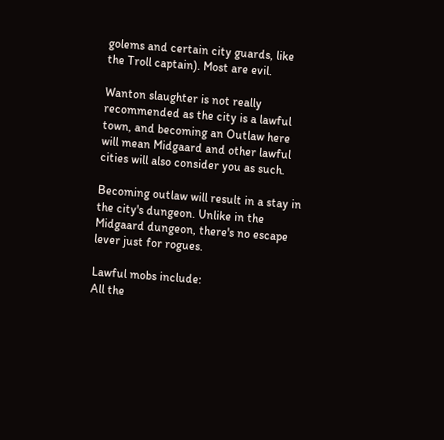golems and certain city guards, like the Troll captain). Most are evil.

Wanton slaughter is not really recommended as the city is a lawful town, and becoming an Outlaw here will mean Midgaard and other lawful cities will also consider you as such.

Becoming outlaw will result in a stay in the city's dungeon. Unlike in the Midgaard dungeon, there's no escape lever just for rogues.

Lawful mobs include:
All the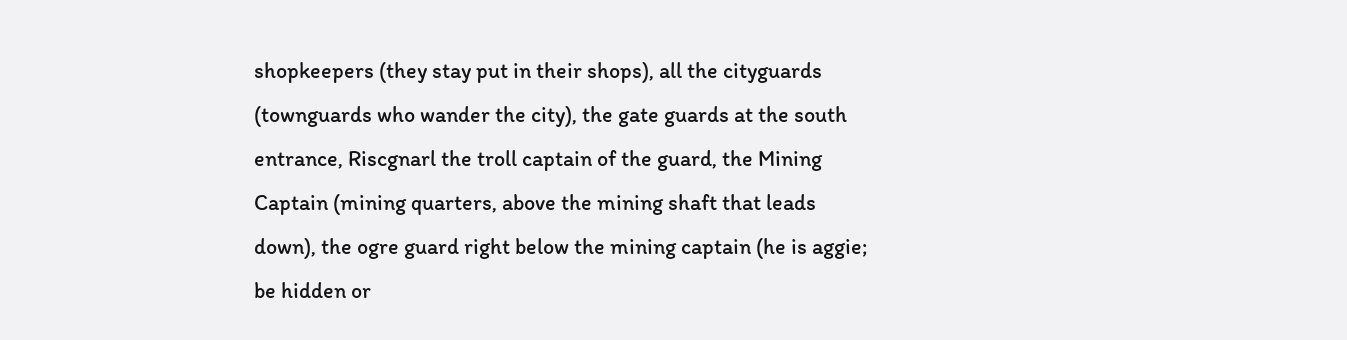shopkeepers (they stay put in their shops), all the cityguards (townguards who wander the city), the gate guards at the south entrance, Riscgnarl the troll captain of the guard, the Mining Captain (mining quarters, above the mining shaft that leads down), the ogre guard right below the mining captain (he is aggie; be hidden or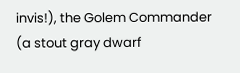invis!), the Golem Commander (a stout gray dwarf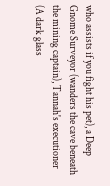who assists if you fight his pet), a Deep Gnome Surveyor (wanders the cave beneath the mining captain), Tannah's executioner (A dark glass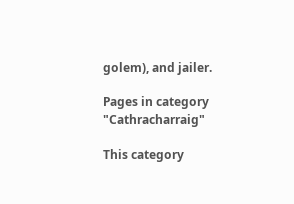golem), and jailer.

Pages in category "Cathracharraig"

This category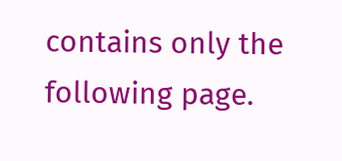contains only the following page.